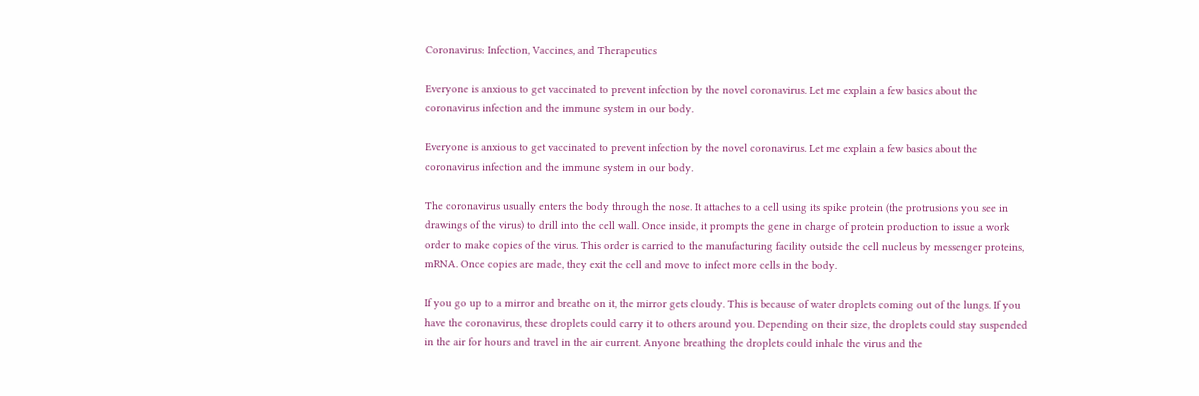Coronavirus: Infection, Vaccines, and Therapeutics

Everyone is anxious to get vaccinated to prevent infection by the novel coronavirus. Let me explain a few basics about the coronavirus infection and the immune system in our body.

Everyone is anxious to get vaccinated to prevent infection by the novel coronavirus. Let me explain a few basics about the coronavirus infection and the immune system in our body.

The coronavirus usually enters the body through the nose. It attaches to a cell using its spike protein (the protrusions you see in drawings of the virus) to drill into the cell wall. Once inside, it prompts the gene in charge of protein production to issue a work order to make copies of the virus. This order is carried to the manufacturing facility outside the cell nucleus by messenger proteins, mRNA. Once copies are made, they exit the cell and move to infect more cells in the body.

If you go up to a mirror and breathe on it, the mirror gets cloudy. This is because of water droplets coming out of the lungs. If you have the coronavirus, these droplets could carry it to others around you. Depending on their size, the droplets could stay suspended in the air for hours and travel in the air current. Anyone breathing the droplets could inhale the virus and the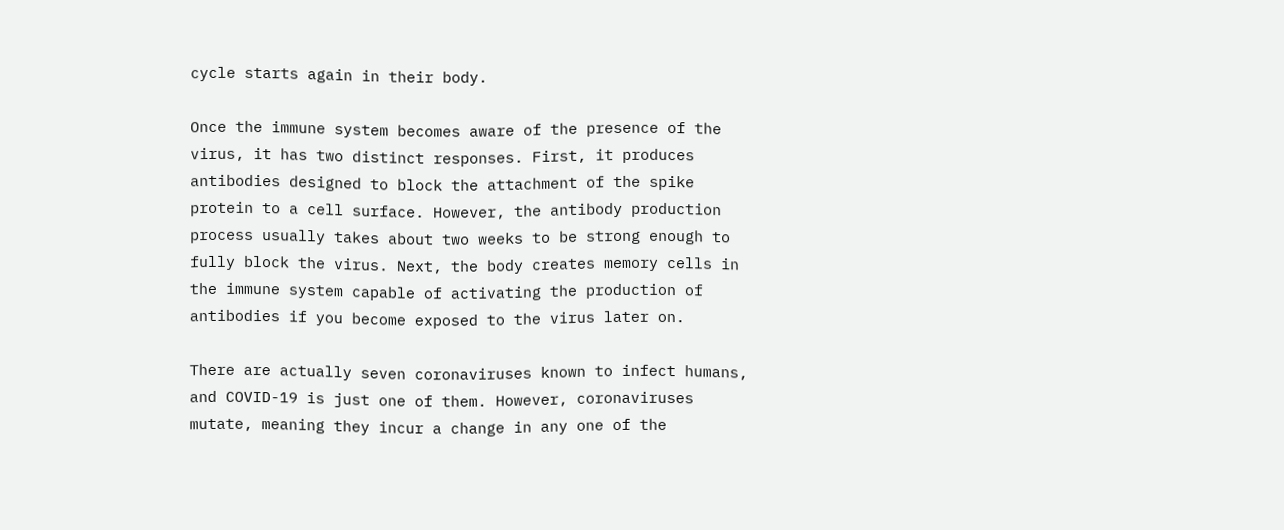cycle starts again in their body.

Once the immune system becomes aware of the presence of the virus, it has two distinct responses. First, it produces antibodies designed to block the attachment of the spike protein to a cell surface. However, the antibody production process usually takes about two weeks to be strong enough to fully block the virus. Next, the body creates memory cells in the immune system capable of activating the production of antibodies if you become exposed to the virus later on.

There are actually seven coronaviruses known to infect humans, and COVID-19 is just one of them. However, coronaviruses mutate, meaning they incur a change in any one of the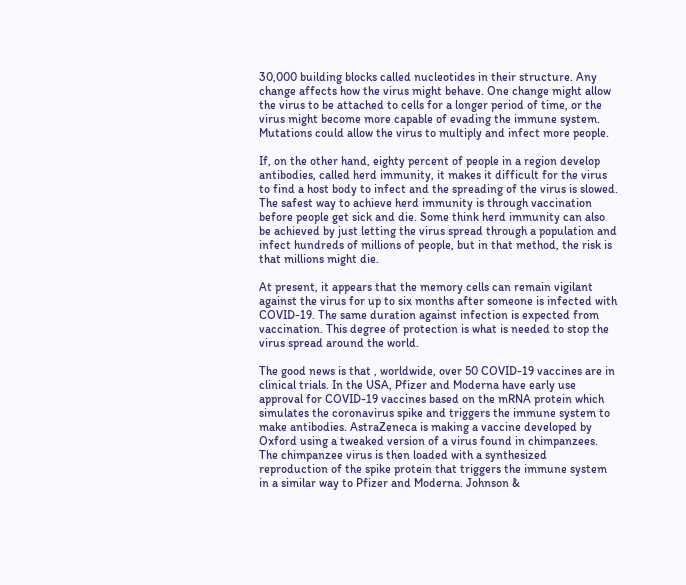30,000 building blocks called nucleotides in their structure. Any change affects how the virus might behave. One change might allow the virus to be attached to cells for a longer period of time, or the virus might become more capable of evading the immune system. Mutations could allow the virus to multiply and infect more people.

If, on the other hand, eighty percent of people in a region develop antibodies, called herd immunity, it makes it difficult for the virus to find a host body to infect and the spreading of the virus is slowed. The safest way to achieve herd immunity is through vaccination before people get sick and die. Some think herd immunity can also be achieved by just letting the virus spread through a population and infect hundreds of millions of people, but in that method, the risk is that millions might die.

At present, it appears that the memory cells can remain vigilant against the virus for up to six months after someone is infected with COVID-19. The same duration against infection is expected from vaccination. This degree of protection is what is needed to stop the virus spread around the world.

The good news is that , worldwide, over 50 COVID-19 vaccines are in clinical trials. In the USA, Pfizer and Moderna have early use approval for COVID-19 vaccines based on the mRNA protein which simulates the coronavirus spike and triggers the immune system to make antibodies. AstraZeneca is making a vaccine developed by Oxford using a tweaked version of a virus found in chimpanzees. The chimpanzee virus is then loaded with a synthesized reproduction of the spike protein that triggers the immune system in a similar way to Pfizer and Moderna. Johnson &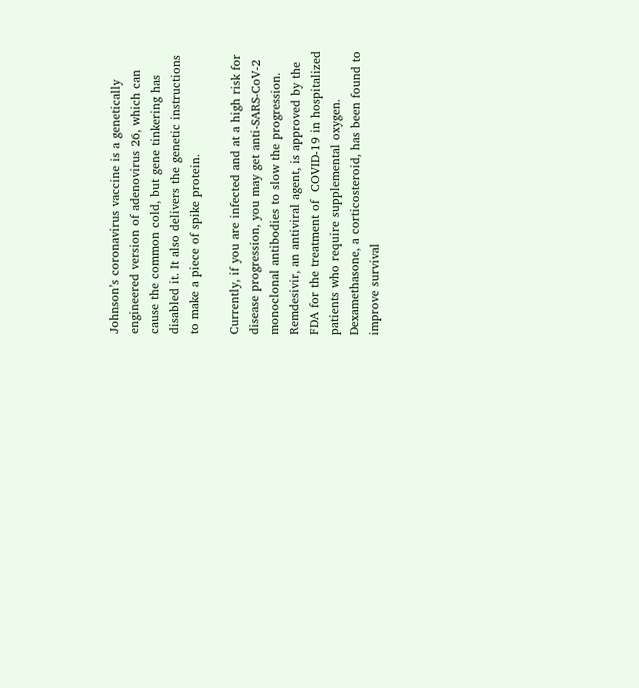Johnson’s coronavirus vaccine is a genetically engineered version of adenovirus 26, which can cause the common cold, but gene tinkering has disabled it. It also delivers the genetic instructions to make a piece of spike protein.

Currently, if you are infected and at a high risk for disease progression, you may get anti-SARS-CoV-2 monoclonal antibodies to slow the progression. Remdesivir, an antiviral agent, is approved by the FDA for the treatment of  COVID-19 in hospitalized patients who require supplemental oxygen. Dexamethasone, a corticosteroid, has been found to improve survival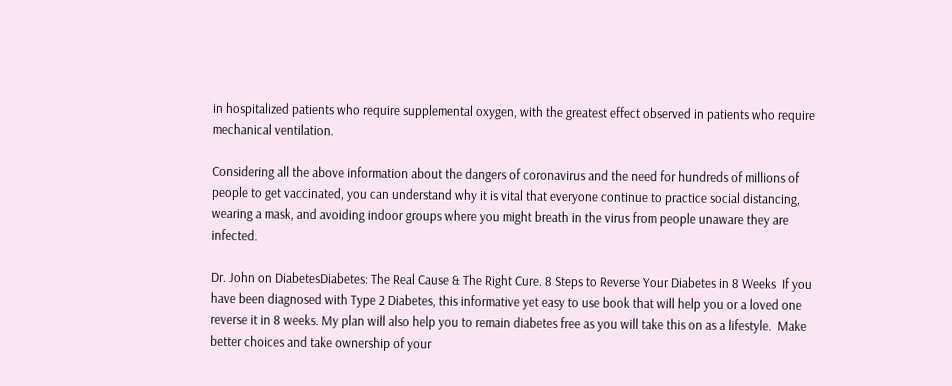in hospitalized patients who require supplemental oxygen, with the greatest effect observed in patients who require mechanical ventilation.

Considering all the above information about the dangers of coronavirus and the need for hundreds of millions of people to get vaccinated, you can understand why it is vital that everyone continue to practice social distancing, wearing a mask, and avoiding indoor groups where you might breath in the virus from people unaware they are infected.

Dr. John on DiabetesDiabetes: The Real Cause & The Right Cure. 8 Steps to Reverse Your Diabetes in 8 Weeks  If you have been diagnosed with Type 2 Diabetes, this informative yet easy to use book that will help you or a loved one reverse it in 8 weeks. My plan will also help you to remain diabetes free as you will take this on as a lifestyle.  Make better choices and take ownership of your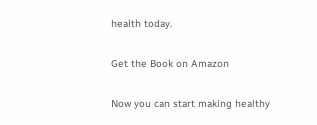health today.

Get the Book on Amazon

Now you can start making healthy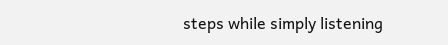steps while simply listening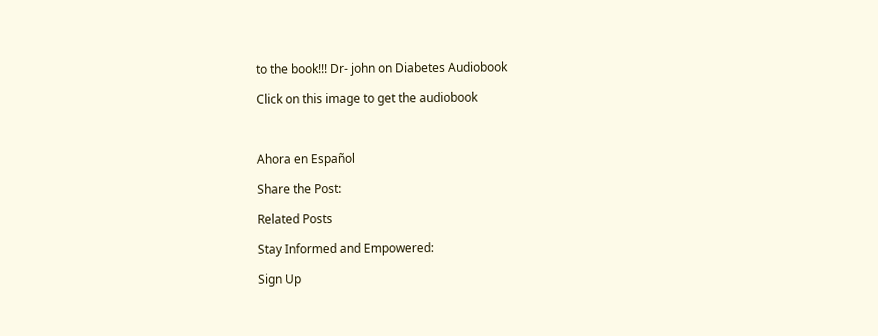to the book!!! Dr- john on Diabetes Audiobook

Click on this image to get the audiobook



Ahora en Español

Share the Post:

Related Posts

Stay Informed and Empowered:

Sign Up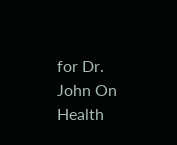for Dr. John On Health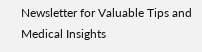Newsletter for Valuable Tips and Medical Insights